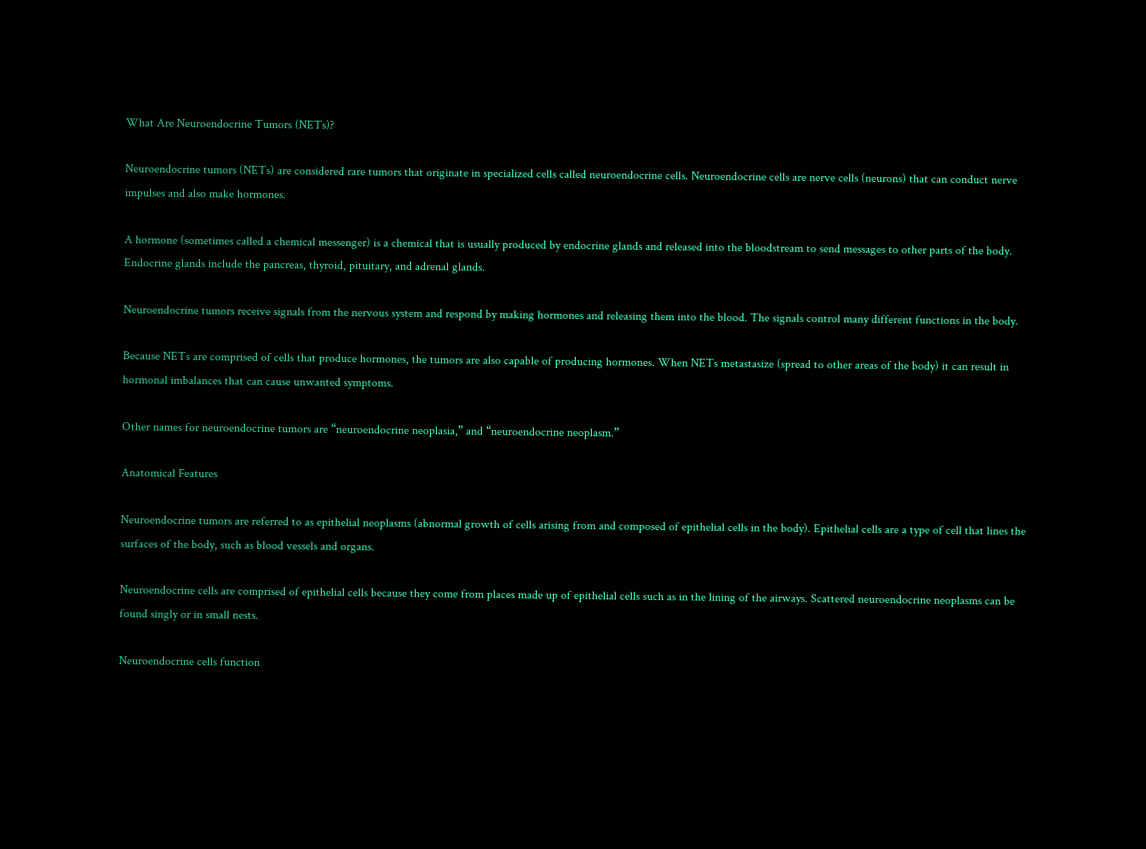What Are Neuroendocrine Tumors (NETs)?

Neuroendocrine tumors (NETs) are considered rare tumors that originate in specialized cells called neuroendocrine cells. Neuroendocrine cells are nerve cells (neurons) that can conduct nerve impulses and also make hormones.

A hormone (sometimes called a chemical messenger) is a chemical that is usually produced by endocrine glands and released into the bloodstream to send messages to other parts of the body. Endocrine glands include the pancreas, thyroid, pituitary, and adrenal glands.

Neuroendocrine tumors receive signals from the nervous system and respond by making hormones and releasing them into the blood. The signals control many different functions in the body.

Because NETs are comprised of cells that produce hormones, the tumors are also capable of producing hormones. When NETs metastasize (spread to other areas of the body) it can result in hormonal imbalances that can cause unwanted symptoms.

Other names for neuroendocrine tumors are “neuroendocrine neoplasia,” and “neuroendocrine neoplasm.”

Anatomical Features

Neuroendocrine tumors are referred to as epithelial neoplasms (abnormal growth of cells arising from and composed of epithelial cells in the body). Epithelial cells are a type of cell that lines the surfaces of the body, such as blood vessels and organs.

Neuroendocrine cells are comprised of epithelial cells because they come from places made up of epithelial cells such as in the lining of the airways. Scattered neuroendocrine neoplasms can be found singly or in small nests.

Neuroendocrine cells function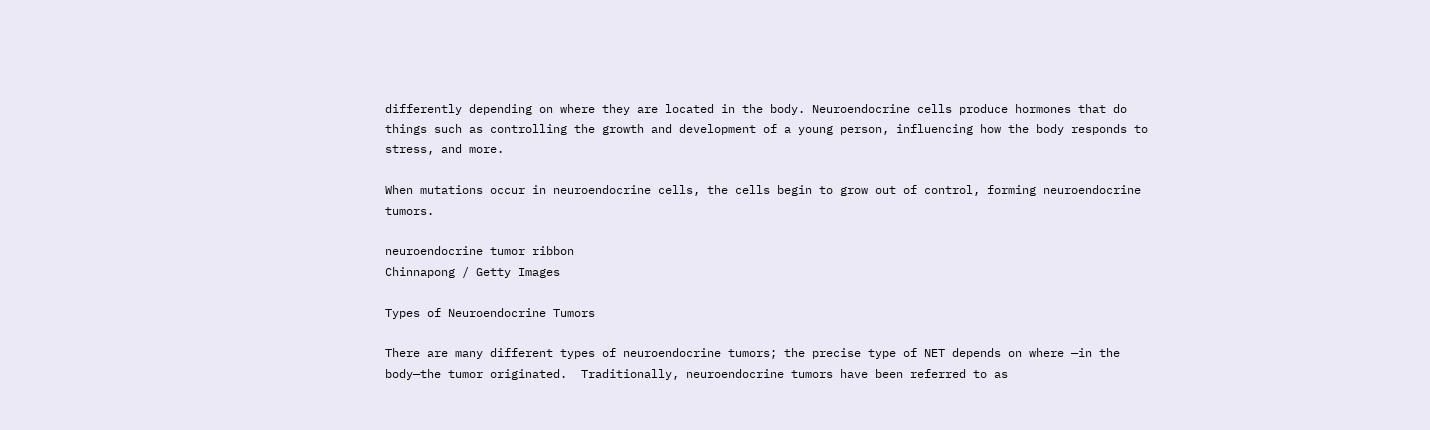differently depending on where they are located in the body. Neuroendocrine cells produce hormones that do things such as controlling the growth and development of a young person, influencing how the body responds to stress, and more.

When mutations occur in neuroendocrine cells, the cells begin to grow out of control, forming neuroendocrine tumors.

neuroendocrine tumor ribbon
Chinnapong / Getty Images

Types of Neuroendocrine Tumors

There are many different types of neuroendocrine tumors; the precise type of NET depends on where —in the body—the tumor originated.  Traditionally, neuroendocrine tumors have been referred to as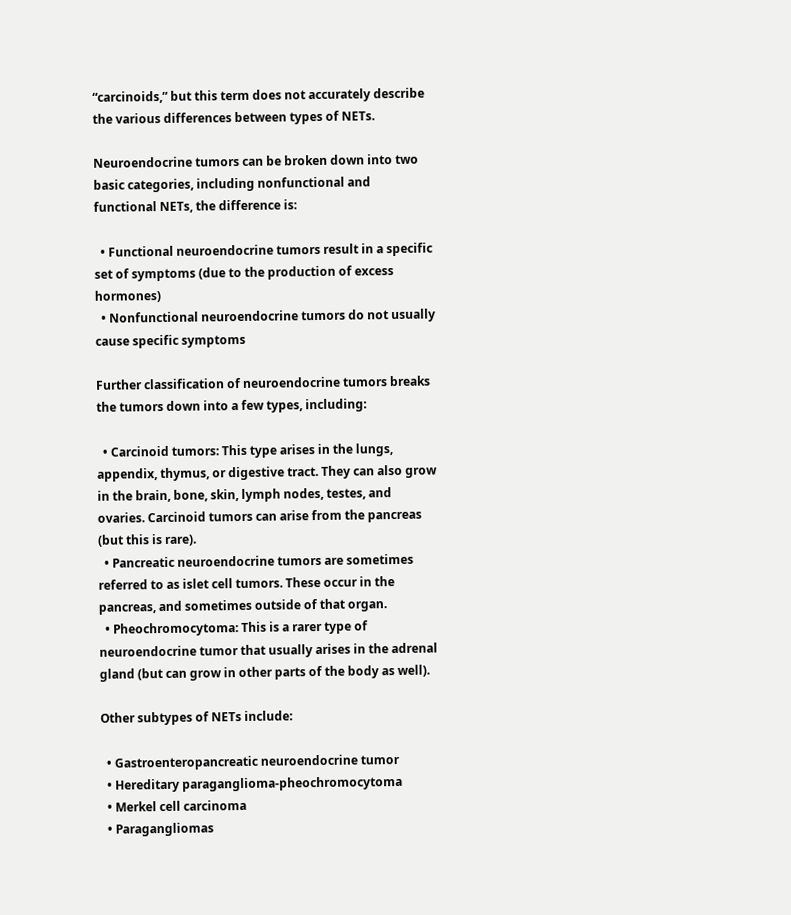“carcinoids,” but this term does not accurately describe the various differences between types of NETs.

Neuroendocrine tumors can be broken down into two basic categories, including nonfunctional and functional NETs, the difference is:

  • Functional neuroendocrine tumors result in a specific set of symptoms (due to the production of excess hormones)
  • Nonfunctional neuroendocrine tumors do not usually cause specific symptoms

Further classification of neuroendocrine tumors breaks the tumors down into a few types, including:

  • Carcinoid tumors: This type arises in the lungs, appendix, thymus, or digestive tract. They can also grow in the brain, bone, skin, lymph nodes, testes, and ovaries. Carcinoid tumors can arise from the pancreas (but this is rare).
  • Pancreatic neuroendocrine tumors are sometimes referred to as islet cell tumors. These occur in the pancreas, and sometimes outside of that organ.
  • Pheochromocytoma: This is a rarer type of neuroendocrine tumor that usually arises in the adrenal gland (but can grow in other parts of the body as well).

Other subtypes of NETs include:

  • Gastroenteropancreatic neuroendocrine tumor
  • Hereditary paraganglioma-pheochromocytoma
  • Merkel cell carcinoma
  • Paragangliomas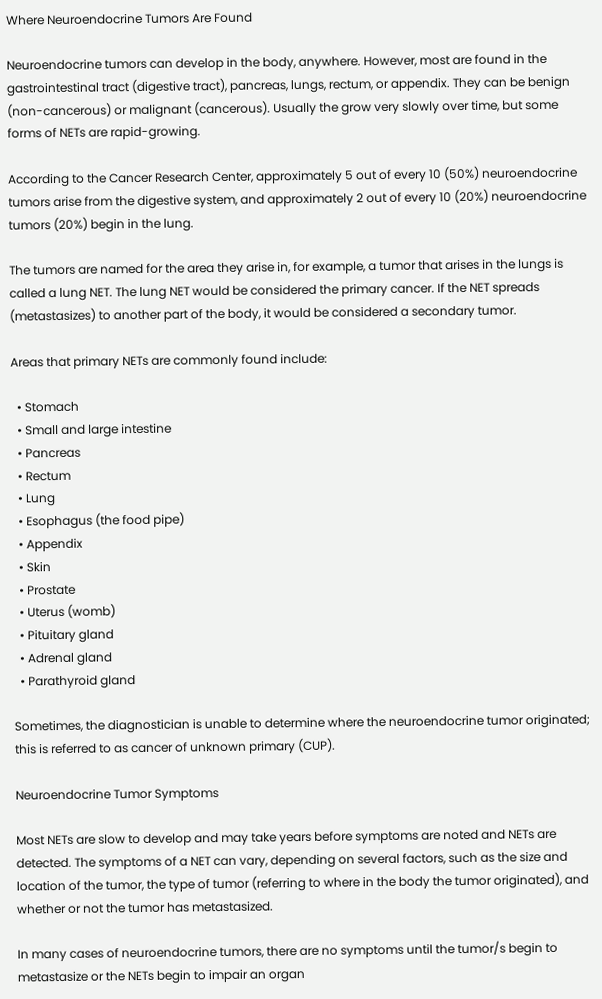Where Neuroendocrine Tumors Are Found

Neuroendocrine tumors can develop in the body, anywhere. However, most are found in the gastrointestinal tract (digestive tract), pancreas, lungs, rectum, or appendix. They can be benign (non-cancerous) or malignant (cancerous). Usually the grow very slowly over time, but some forms of NETs are rapid-growing.

According to the Cancer Research Center, approximately 5 out of every 10 (50%) neuroendocrine tumors arise from the digestive system, and approximately 2 out of every 10 (20%) neuroendocrine tumors (20%) begin in the lung.

The tumors are named for the area they arise in, for example, a tumor that arises in the lungs is called a lung NET. The lung NET would be considered the primary cancer. If the NET spreads (metastasizes) to another part of the body, it would be considered a secondary tumor.

Areas that primary NETs are commonly found include:

  • Stomach
  • Small and large intestine
  • Pancreas
  • Rectum
  • Lung
  • Esophagus (the food pipe)
  • Appendix
  • Skin
  • Prostate
  • Uterus (womb)
  • Pituitary gland
  • Adrenal gland
  • Parathyroid gland

Sometimes, the diagnostician is unable to determine where the neuroendocrine tumor originated; this is referred to as cancer of unknown primary (CUP).

Neuroendocrine Tumor Symptoms

Most NETs are slow to develop and may take years before symptoms are noted and NETs are detected. The symptoms of a NET can vary, depending on several factors, such as the size and location of the tumor, the type of tumor (referring to where in the body the tumor originated), and whether or not the tumor has metastasized.

In many cases of neuroendocrine tumors, there are no symptoms until the tumor/s begin to metastasize or the NETs begin to impair an organ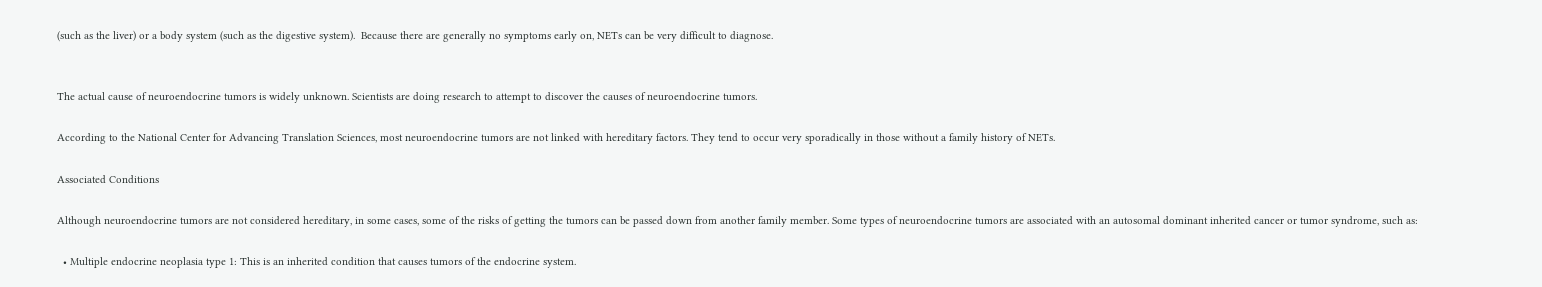(such as the liver) or a body system (such as the digestive system).  Because there are generally no symptoms early on, NETs can be very difficult to diagnose.


The actual cause of neuroendocrine tumors is widely unknown. Scientists are doing research to attempt to discover the causes of neuroendocrine tumors.

According to the National Center for Advancing Translation Sciences, most neuroendocrine tumors are not linked with hereditary factors. They tend to occur very sporadically in those without a family history of NETs.

Associated Conditions

Although neuroendocrine tumors are not considered hereditary, in some cases, some of the risks of getting the tumors can be passed down from another family member. Some types of neuroendocrine tumors are associated with an autosomal dominant inherited cancer or tumor syndrome, such as:

  • Multiple endocrine neoplasia type 1: This is an inherited condition that causes tumors of the endocrine system.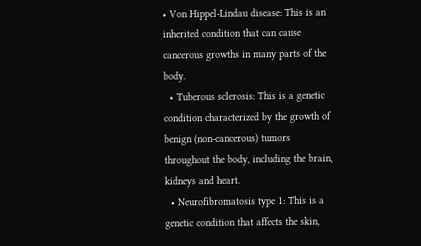• Von Hippel-Lindau disease: This is an inherited condition that can cause cancerous growths in many parts of the body.
  • Tuberous sclerosis: This is a genetic condition characterized by the growth of benign (non-cancerous) tumors throughout the body, including the brain, kidneys and heart.
  • Neurofibromatosis type 1: This is a genetic condition that affects the skin,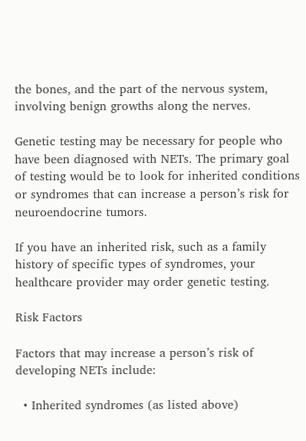the bones, and the part of the nervous system, involving benign growths along the nerves.

Genetic testing may be necessary for people who have been diagnosed with NETs. The primary goal of testing would be to look for inherited conditions or syndromes that can increase a person’s risk for neuroendocrine tumors.

If you have an inherited risk, such as a family history of specific types of syndromes, your healthcare provider may order genetic testing.

Risk Factors

Factors that may increase a person’s risk of developing NETs include:

  • Inherited syndromes (as listed above)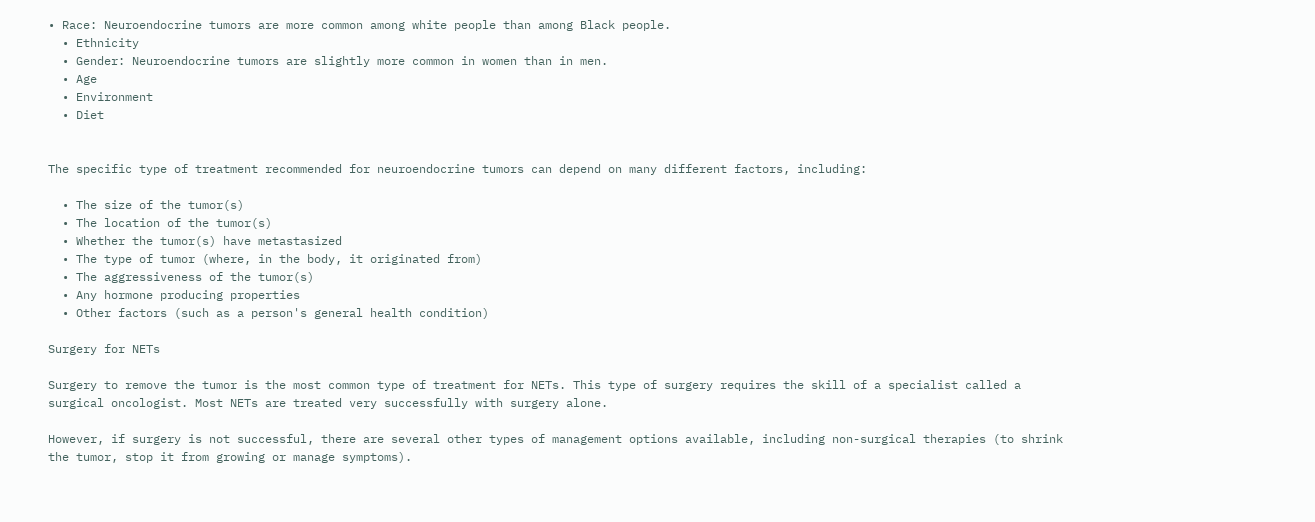• Race: Neuroendocrine tumors are more common among white people than among Black people.
  • Ethnicity
  • Gender: Neuroendocrine tumors are slightly more common in women than in men.
  • Age
  • Environment
  • Diet


The specific type of treatment recommended for neuroendocrine tumors can depend on many different factors, including:

  • The size of the tumor(s)
  • The location of the tumor(s)
  • Whether the tumor(s) have metastasized
  • The type of tumor (where, in the body, it originated from)
  • The aggressiveness of the tumor(s)
  • Any hormone producing properties
  • Other factors (such as a person's general health condition)

Surgery for NETs

Surgery to remove the tumor is the most common type of treatment for NETs. This type of surgery requires the skill of a specialist called a surgical oncologist. Most NETs are treated very successfully with surgery alone.

However, if surgery is not successful, there are several other types of management options available, including non-surgical therapies (to shrink the tumor, stop it from growing or manage symptoms).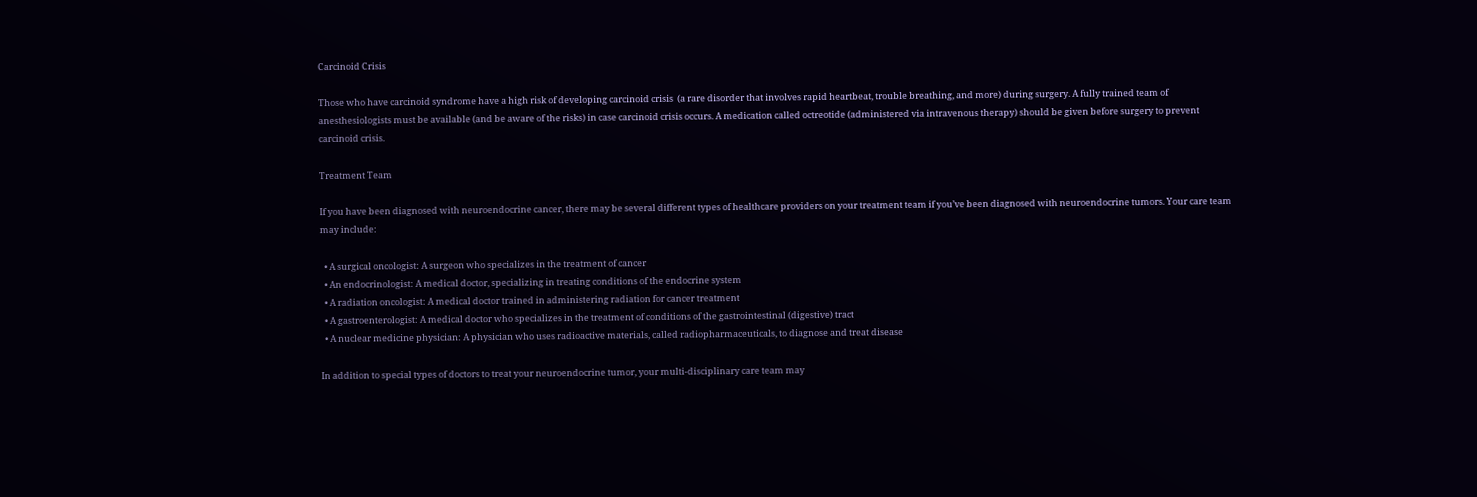Carcinoid Crisis

Those who have carcinoid syndrome have a high risk of developing carcinoid crisis  (a rare disorder that involves rapid heartbeat, trouble breathing, and more) during surgery. A fully trained team of anesthesiologists must be available (and be aware of the risks) in case carcinoid crisis occurs. A medication called octreotide (administered via intravenous therapy) should be given before surgery to prevent carcinoid crisis.

Treatment Team

If you have been diagnosed with neuroendocrine cancer, there may be several different types of healthcare providers on your treatment team if you’ve been diagnosed with neuroendocrine tumors. Your care team may include:

  • A surgical oncologist: A surgeon who specializes in the treatment of cancer
  • An endocrinologist: A medical doctor, specializing in treating conditions of the endocrine system
  • A radiation oncologist: A medical doctor trained in administering radiation for cancer treatment
  • A gastroenterologist: A medical doctor who specializes in the treatment of conditions of the gastrointestinal (digestive) tract
  • A nuclear medicine physician: A physician who uses radioactive materials, called radiopharmaceuticals, to diagnose and treat disease

In addition to special types of doctors to treat your neuroendocrine tumor, your multi-disciplinary care team may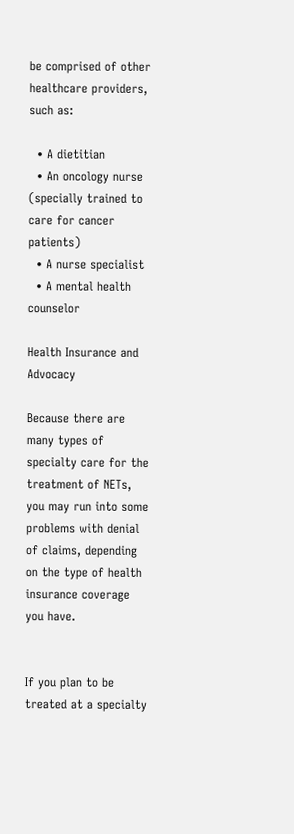be comprised of other healthcare providers, such as:

  • A dietitian
  • An oncology nurse (specially trained to care for cancer patients)
  • A nurse specialist
  • A mental health counselor

Health Insurance and Advocacy

Because there are many types of specialty care for the treatment of NETs, you may run into some problems with denial of claims, depending on the type of health insurance coverage you have.


If you plan to be treated at a specialty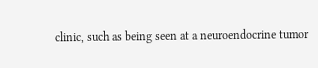clinic, such as being seen at a neuroendocrine tumor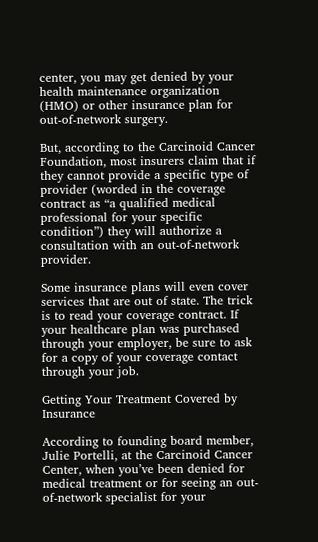center, you may get denied by your health maintenance organization (HMO) or other insurance plan for out-of-network surgery.

But, according to the Carcinoid Cancer Foundation, most insurers claim that if they cannot provide a specific type of provider (worded in the coverage contract as “a qualified medical professional for your specific condition”) they will authorize a consultation with an out-of-network provider.

Some insurance plans will even cover services that are out of state. The trick is to read your coverage contract. If your healthcare plan was purchased through your employer, be sure to ask for a copy of your coverage contact through your job.

Getting Your Treatment Covered by Insurance

According to founding board member, Julie Portelli, at the Carcinoid Cancer Center, when you’ve been denied for medical treatment or for seeing an out-of-network specialist for your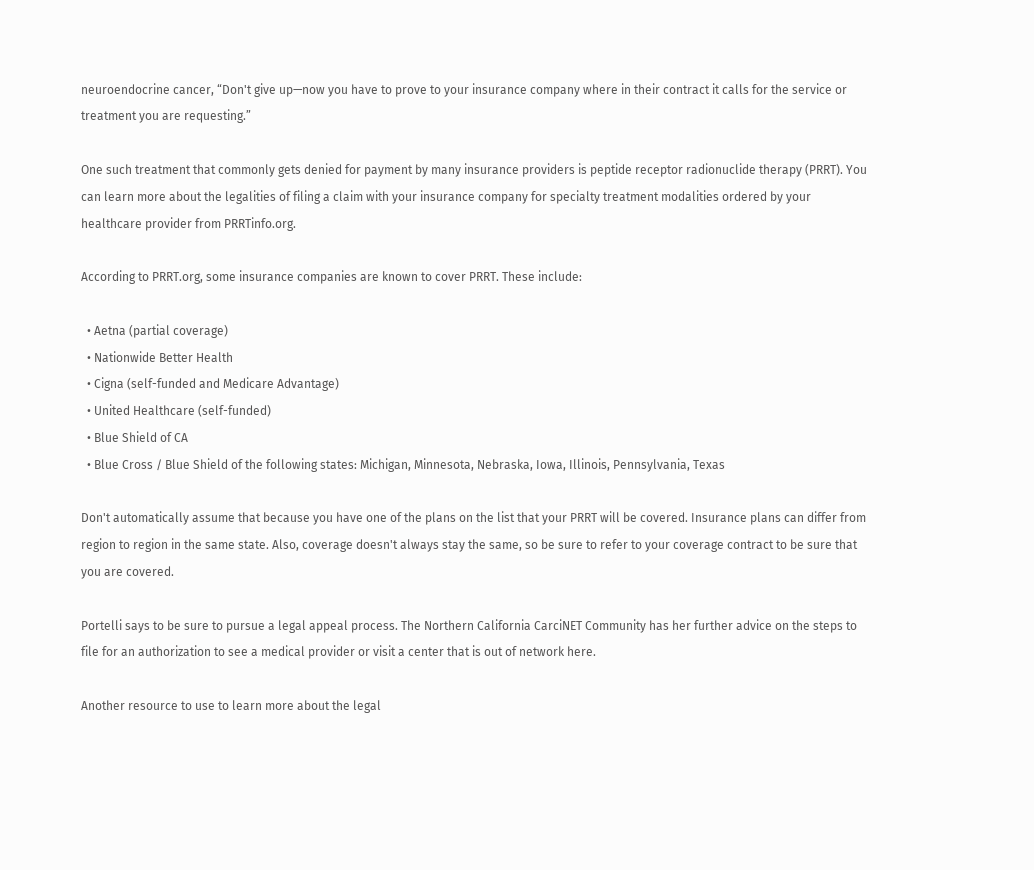neuroendocrine cancer, “Don't give up—now you have to prove to your insurance company where in their contract it calls for the service or treatment you are requesting.”

One such treatment that commonly gets denied for payment by many insurance providers is peptide receptor radionuclide therapy (PRRT). You can learn more about the legalities of filing a claim with your insurance company for specialty treatment modalities ordered by your healthcare provider from PRRTinfo.org.

According to PRRT.org, some insurance companies are known to cover PRRT. These include:

  • Aetna (partial coverage)
  • Nationwide Better Health
  • Cigna (self-funded and Medicare Advantage)
  • United Healthcare (self-funded)
  • Blue Shield of CA
  • Blue Cross / Blue Shield of the following states: Michigan, Minnesota, Nebraska, Iowa, Illinois, Pennsylvania, Texas

Don't automatically assume that because you have one of the plans on the list that your PRRT will be covered. Insurance plans can differ from region to region in the same state. Also, coverage doesn't always stay the same, so be sure to refer to your coverage contract to be sure that you are covered.

Portelli says to be sure to pursue a legal appeal process. The Northern California CarciNET Community has her further advice on the steps to file for an authorization to see a medical provider or visit a center that is out of network here.

Another resource to use to learn more about the legal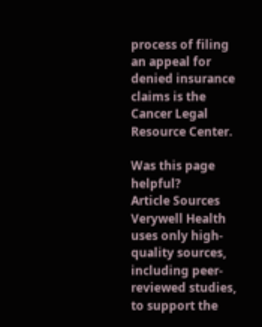process of filing an appeal for denied insurance claims is the Cancer Legal Resource Center.

Was this page helpful?
Article Sources
Verywell Health uses only high-quality sources, including peer-reviewed studies, to support the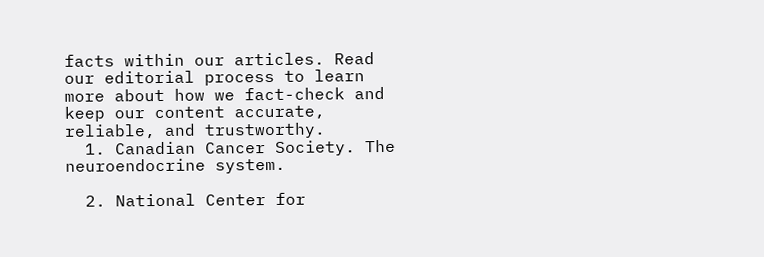facts within our articles. Read our editorial process to learn more about how we fact-check and keep our content accurate, reliable, and trustworthy.
  1. Canadian Cancer Society. The neuroendocrine system.

  2. National Center for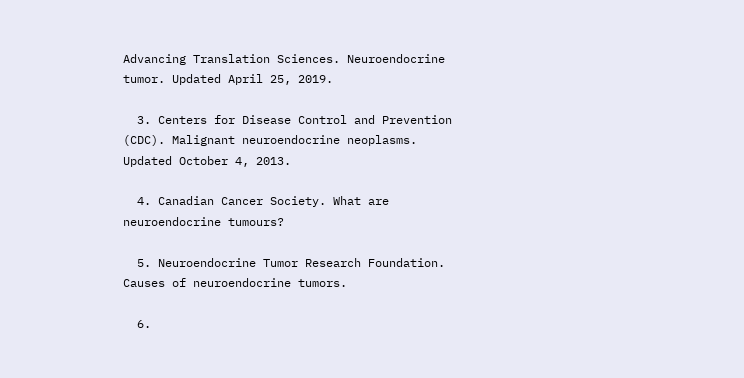Advancing Translation Sciences. Neuroendocrine tumor. Updated April 25, 2019.

  3. Centers for Disease Control and Prevention (CDC). Malignant neuroendocrine neoplasms. Updated October 4, 2013.

  4. Canadian Cancer Society. What are neuroendocrine tumours?

  5. Neuroendocrine Tumor Research Foundation. Causes of neuroendocrine tumors.

  6.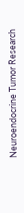Neuroendocrine Tumor Research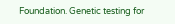Foundation. Genetic testing for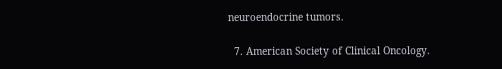neuroendocrine tumors.

  7. American Society of Clinical Oncology.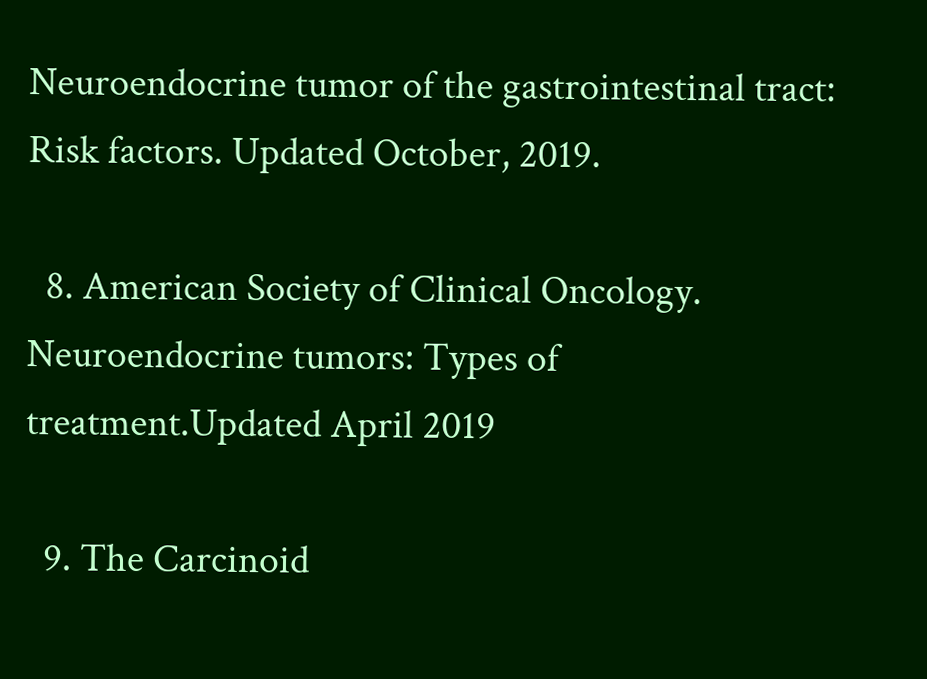Neuroendocrine tumor of the gastrointestinal tract: Risk factors. Updated October, 2019.

  8. American Society of Clinical Oncology. Neuroendocrine tumors: Types of treatment.Updated April 2019

  9. The Carcinoid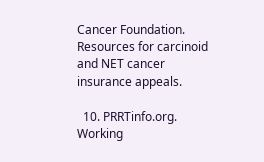Cancer Foundation. Resources for carcinoid and NET cancer insurance appeals.

  10. PRRTinfo.org. Working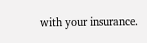with your insurance.